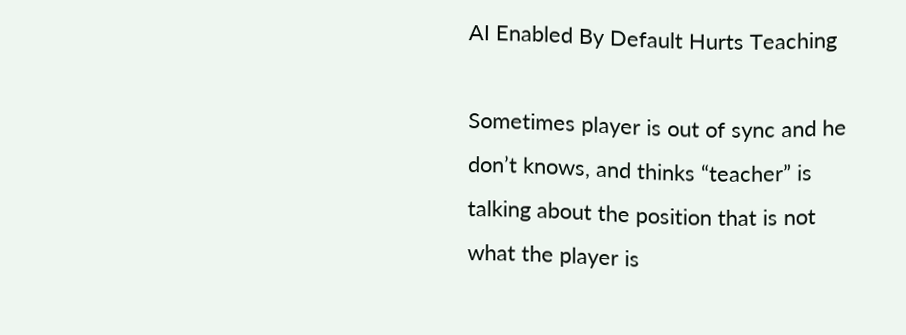AI Enabled By Default Hurts Teaching

Sometimes player is out of sync and he don’t knows, and thinks “teacher” is talking about the position that is not what the player is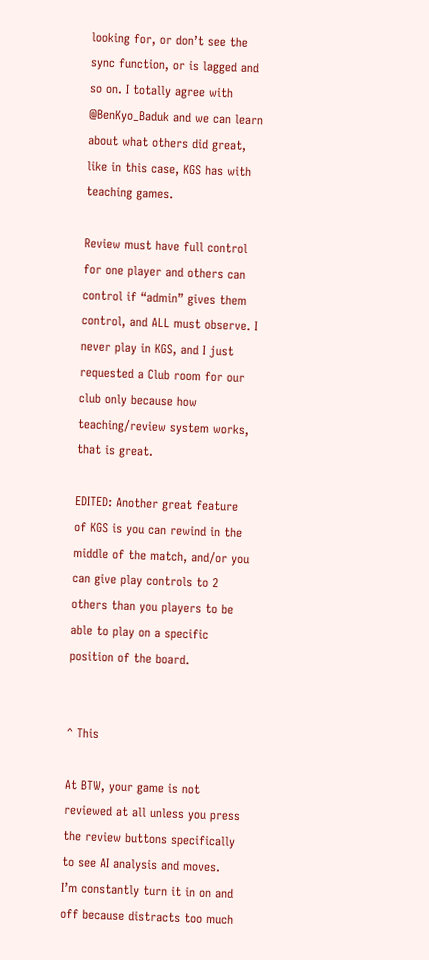looking for, or don’t see the sync function, or is lagged and so on. I totally agree with @BenKyo_Baduk and we can learn about what others did great, like in this case, KGS has with teaching games.

Review must have full control for one player and others can control if “admin” gives them control, and ALL must observe. I never play in KGS, and I just requested a Club room for our club only because how teaching/review system works, that is great.

EDITED: Another great feature of KGS is you can rewind in the middle of the match, and/or you can give play controls to 2 others than you players to be able to play on a specific position of the board.


^ This

At BTW, your game is not reviewed at all unless you press the review buttons specifically to see AI analysis and moves. I’m constantly turn it in on and off because distracts too much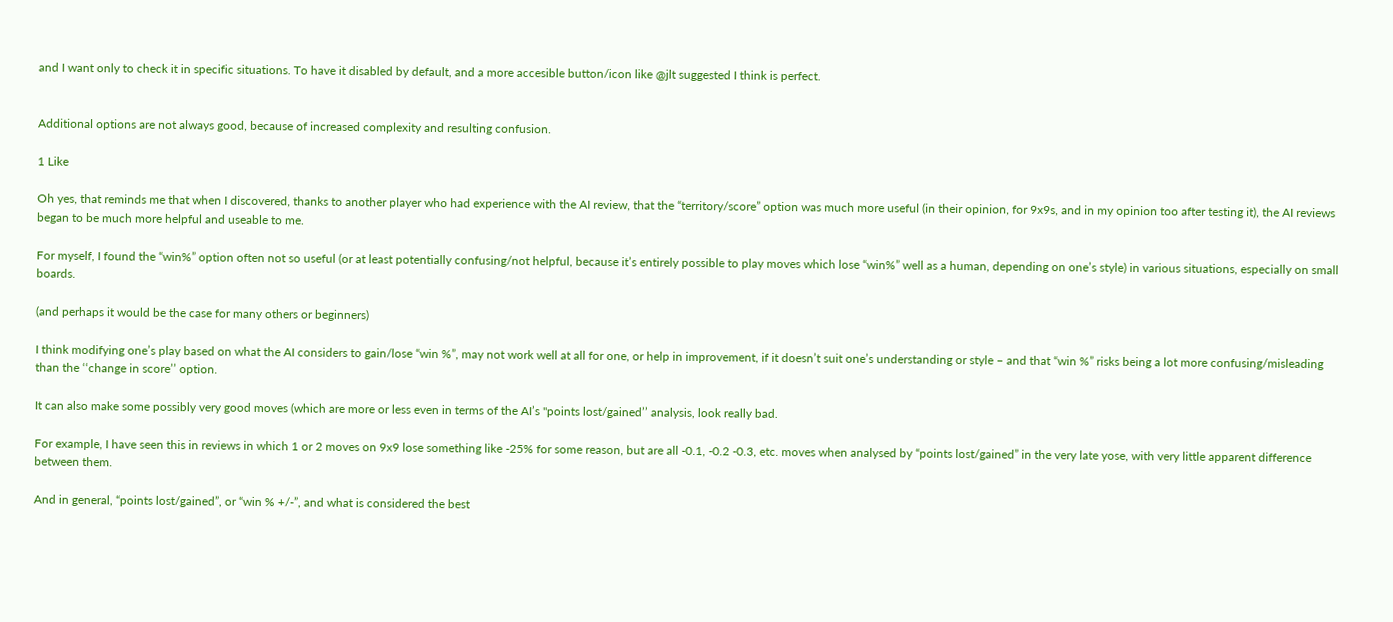and I want only to check it in specific situations. To have it disabled by default, and a more accesible button/icon like @jlt suggested I think is perfect.


Additional options are not always good, because of increased complexity and resulting confusion.

1 Like

Oh yes, that reminds me that when I discovered, thanks to another player who had experience with the AI review, that the “territory/score” option was much more useful (in their opinion, for 9x9s, and in my opinion too after testing it), the AI reviews began to be much more helpful and useable to me.

For myself, I found the “win%” option often not so useful (or at least potentially confusing/not helpful, because it’s entirely possible to play moves which lose “win%” well as a human, depending on one’s style) in various situations, especially on small boards.

(and perhaps it would be the case for many others or beginners)

I think modifying one’s play based on what the AI considers to gain/lose “win %”, may not work well at all for one, or help in improvement, if it doesn’t suit one’s understanding or style – and that “win %” risks being a lot more confusing/misleading than the ‘‘change in score’’ option.

It can also make some possibly very good moves (which are more or less even in terms of the AI’s "points lost/gained’’ analysis, look really bad.

For example, I have seen this in reviews in which 1 or 2 moves on 9x9 lose something like -25% for some reason, but are all -0.1, -0.2 -0.3, etc. moves when analysed by “points lost/gained” in the very late yose, with very little apparent difference between them.

And in general, “points lost/gained”, or “win % +/-”, and what is considered the best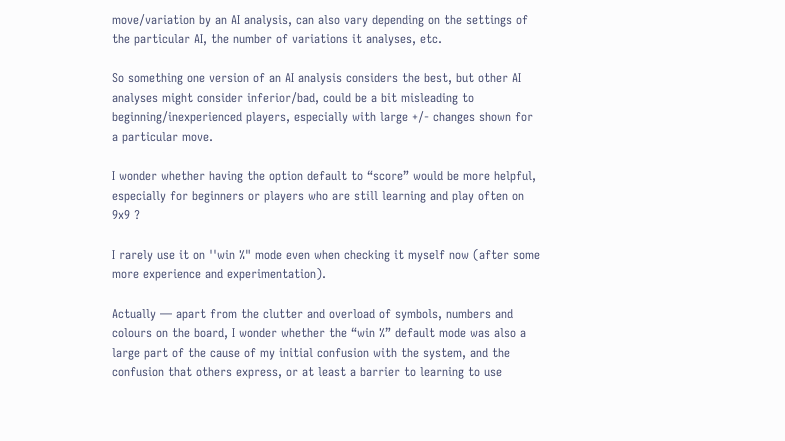move/variation by an AI analysis, can also vary depending on the settings of the particular AI, the number of variations it analyses, etc.

So something one version of an AI analysis considers the best, but other AI analyses might consider inferior/bad, could be a bit misleading to beginning/inexperienced players, especially with large +/- changes shown for a particular move.

I wonder whether having the option default to “score” would be more helpful, especially for beginners or players who are still learning and play often on 9x9 ?

I rarely use it on ''win %" mode even when checking it myself now (after some more experience and experimentation).

Actually — apart from the clutter and overload of symbols, numbers and colours on the board, I wonder whether the “win %” default mode was also a large part of the cause of my initial confusion with the system, and the confusion that others express, or at least a barrier to learning to use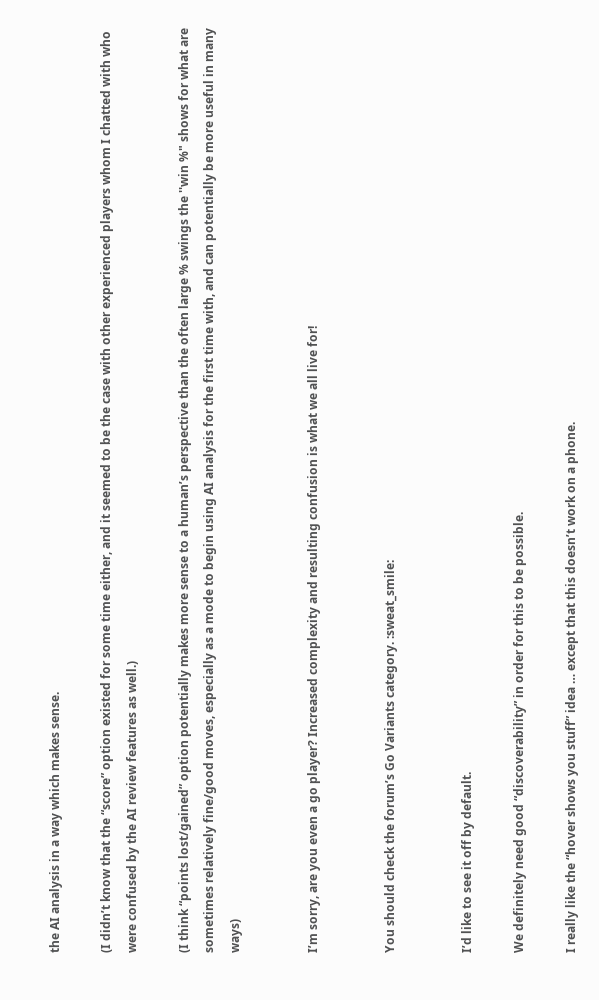the AI analysis in a way which makes sense.

(I didn’t know that the “score” option existed for some time either, and it seemed to be the case with other experienced players whom I chatted with who were confused by the AI review features as well.)

(I think “points lost/gained” option potentially makes more sense to a human’s perspective than the often large % swings the ''win %" shows for what are sometimes relatively fine/good moves, especially as a mode to begin using AI analysis for the first time with, and can potentially be more useful in many ways)


I’m sorry, are you even a go player? Increased complexity and resulting confusion is what we all live for!


You should check the forum’s Go Variants category. :sweat_smile:


I’d like to see it off by default.

We definitely need good “discoverability” in order for this to be possible.

I really like the “hover shows you stuff” idea … except that this doesn’t work on a phone.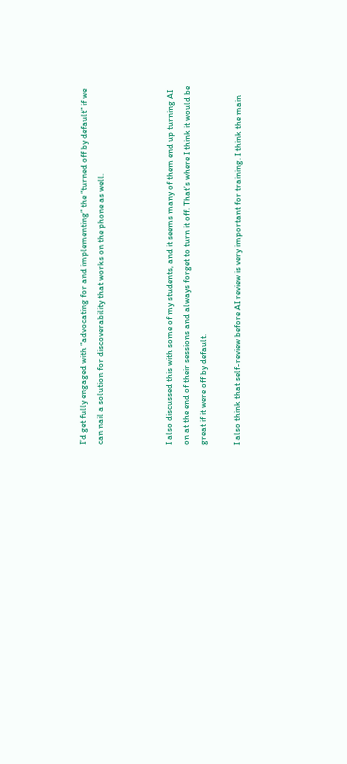I’d get fully engaged with “advocating for and implementing” the “turned off by default” if we can nail a solution for discoverability that works on the phone as well.



I also discussed this with some of my students, and it seems many of them end up turning AI on at the end of their sessions and always forget to turn it off. That’s where I think it would be great if it were off by default.

I also think that self-review before AI review is very important for training. I think the main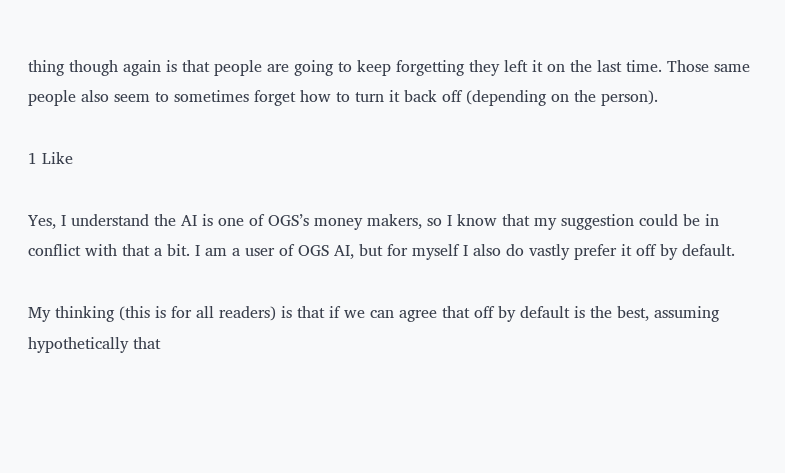thing though again is that people are going to keep forgetting they left it on the last time. Those same people also seem to sometimes forget how to turn it back off (depending on the person).

1 Like

Yes, I understand the AI is one of OGS’s money makers, so I know that my suggestion could be in conflict with that a bit. I am a user of OGS AI, but for myself I also do vastly prefer it off by default.

My thinking (this is for all readers) is that if we can agree that off by default is the best, assuming hypothetically that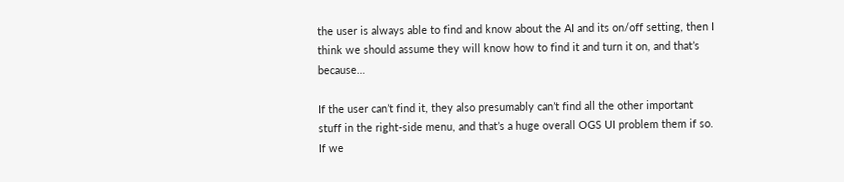the user is always able to find and know about the AI and its on/off setting, then I think we should assume they will know how to find it and turn it on, and that’s because…

If the user can’t find it, they also presumably can’t find all the other important stuff in the right-side menu, and that’s a huge overall OGS UI problem them if so. If we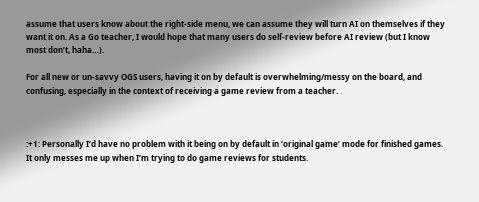assume that users know about the right-side menu, we can assume they will turn AI on themselves if they want it on. As a Go teacher, I would hope that many users do self-review before AI review (but I know most don’t, haha…).

For all new or un-savvy OGS users, having it on by default is overwhelming/messy on the board, and confusing, especially in the context of receiving a game review from a teacher.



:+1: Personally I’d have no problem with it being on by default in ‘original game’ mode for finished games. It only messes me up when I’m trying to do game reviews for students.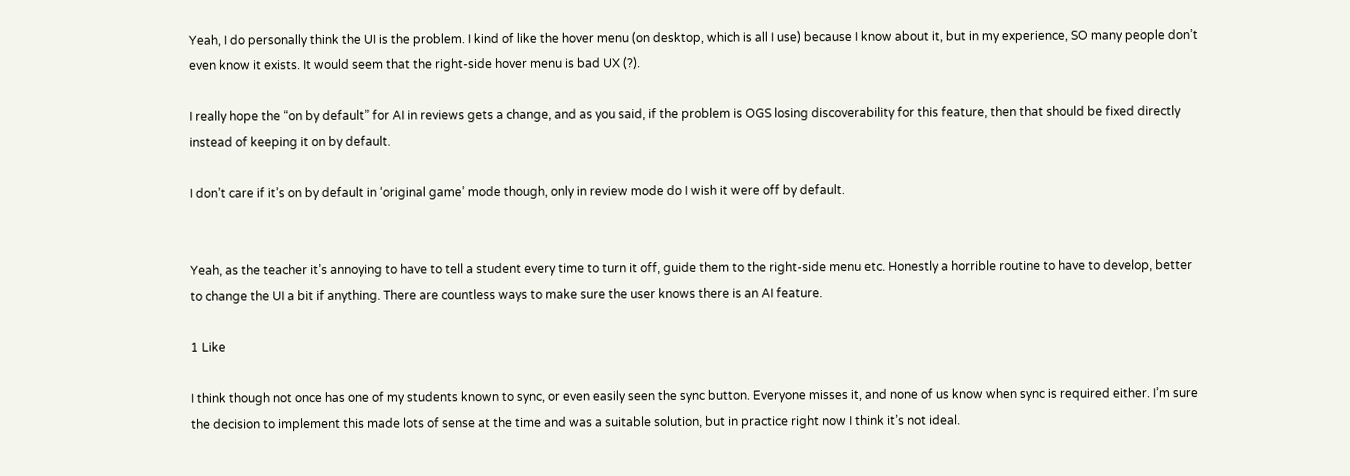Yeah, I do personally think the UI is the problem. I kind of like the hover menu (on desktop, which is all I use) because I know about it, but in my experience, SO many people don’t even know it exists. It would seem that the right-side hover menu is bad UX (?).

I really hope the “on by default” for AI in reviews gets a change, and as you said, if the problem is OGS losing discoverability for this feature, then that should be fixed directly instead of keeping it on by default.

I don’t care if it’s on by default in ‘original game’ mode though, only in review mode do I wish it were off by default.


Yeah, as the teacher it’s annoying to have to tell a student every time to turn it off, guide them to the right-side menu etc. Honestly a horrible routine to have to develop, better to change the UI a bit if anything. There are countless ways to make sure the user knows there is an AI feature.

1 Like

I think though not once has one of my students known to sync, or even easily seen the sync button. Everyone misses it, and none of us know when sync is required either. I’m sure the decision to implement this made lots of sense at the time and was a suitable solution, but in practice right now I think it’s not ideal.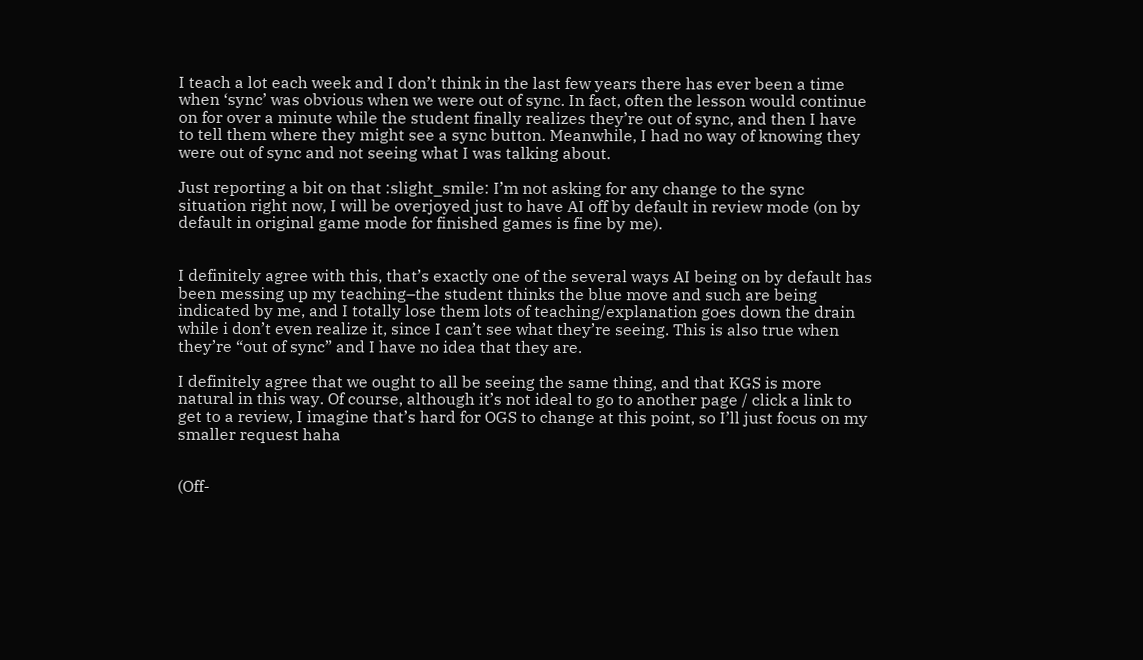I teach a lot each week and I don’t think in the last few years there has ever been a time when ‘sync’ was obvious when we were out of sync. In fact, often the lesson would continue on for over a minute while the student finally realizes they’re out of sync, and then I have to tell them where they might see a sync button. Meanwhile, I had no way of knowing they were out of sync and not seeing what I was talking about.

Just reporting a bit on that :slight_smile: I’m not asking for any change to the sync situation right now, I will be overjoyed just to have AI off by default in review mode (on by default in original game mode for finished games is fine by me).


I definitely agree with this, that’s exactly one of the several ways AI being on by default has been messing up my teaching–the student thinks the blue move and such are being indicated by me, and I totally lose them lots of teaching/explanation goes down the drain while i don’t even realize it, since I can’t see what they’re seeing. This is also true when they’re “out of sync” and I have no idea that they are.

I definitely agree that we ought to all be seeing the same thing, and that KGS is more natural in this way. Of course, although it’s not ideal to go to another page / click a link to get to a review, I imagine that’s hard for OGS to change at this point, so I’ll just focus on my smaller request haha


(Off-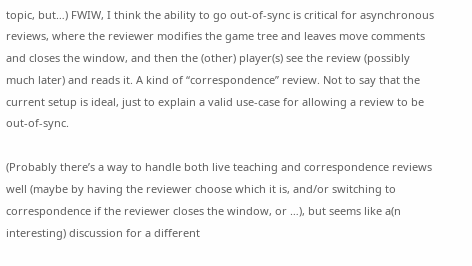topic, but…) FWIW, I think the ability to go out-of-sync is critical for asynchronous reviews, where the reviewer modifies the game tree and leaves move comments and closes the window, and then the (other) player(s) see the review (possibly much later) and reads it. A kind of “correspondence” review. Not to say that the current setup is ideal, just to explain a valid use-case for allowing a review to be out-of-sync.

(Probably there’s a way to handle both live teaching and correspondence reviews well (maybe by having the reviewer choose which it is, and/or switching to correspondence if the reviewer closes the window, or …), but seems like a(n interesting) discussion for a different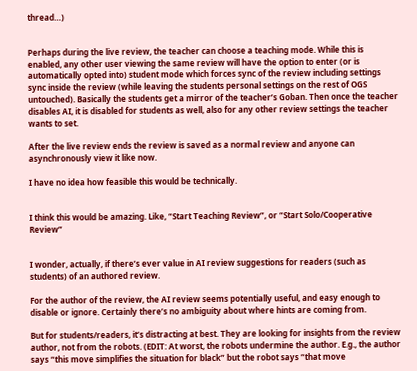thread…)


Perhaps during the live review, the teacher can choose a teaching mode. While this is enabled, any other user viewing the same review will have the option to enter (or is automatically opted into) student mode which forces sync of the review including settings sync inside the review (while leaving the students personal settings on the rest of OGS untouched). Basically the students get a mirror of the teacher’s Goban. Then once the teacher disables AI, it is disabled for students as well, also for any other review settings the teacher wants to set.

After the live review ends the review is saved as a normal review and anyone can asynchronously view it like now.

I have no idea how feasible this would be technically.


I think this would be amazing. Like, “Start Teaching Review”, or “Start Solo/Cooperative Review”


I wonder, actually, if there’s ever value in AI review suggestions for readers (such as students) of an authored review.

For the author of the review, the AI review seems potentially useful, and easy enough to disable or ignore. Certainly there’s no ambiguity about where hints are coming from.

But for students/readers, it’s distracting at best. They are looking for insights from the review author, not from the robots. (EDIT: At worst, the robots undermine the author. E.g., the author says “this move simplifies the situation for black” but the robot says “that move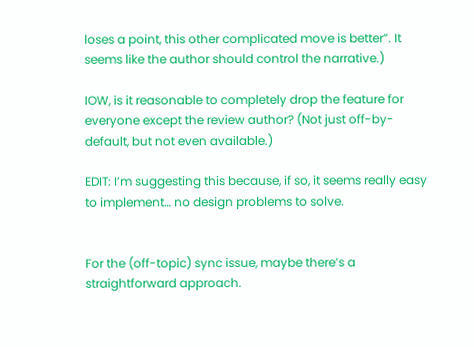loses a point, this other complicated move is better”. It seems like the author should control the narrative.)

IOW, is it reasonable to completely drop the feature for everyone except the review author? (Not just off-by-default, but not even available.)

EDIT: I’m suggesting this because, if so, it seems really easy to implement… no design problems to solve.


For the (off-topic) sync issue, maybe there’s a straightforward approach.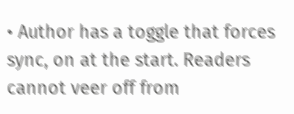• Author has a toggle that forces sync, on at the start. Readers cannot veer off from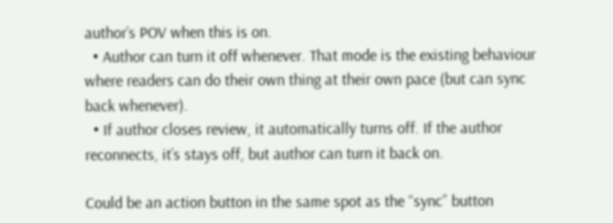author’s POV when this is on.
  • Author can turn it off whenever. That mode is the existing behaviour where readers can do their own thing at their own pace (but can sync back whenever).
  • If author closes review, it automatically turns off. If the author reconnects, it’s stays off, but author can turn it back on.

Could be an action button in the same spot as the “sync” button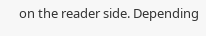on the reader side. Depending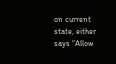on current state, either says “Allow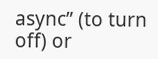async” (to turn off) or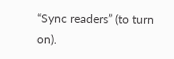“Sync readers” (to turn on).